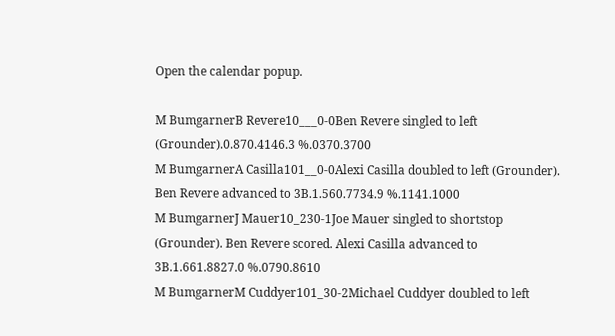Open the calendar popup.

M BumgarnerB Revere10___0-0Ben Revere singled to left (Grounder).0.870.4146.3 %.0370.3700
M BumgarnerA Casilla101__0-0Alexi Casilla doubled to left (Grounder). Ben Revere advanced to 3B.1.560.7734.9 %.1141.1000
M BumgarnerJ Mauer10_230-1Joe Mauer singled to shortstop (Grounder). Ben Revere scored. Alexi Casilla advanced to 3B.1.661.8827.0 %.0790.8610
M BumgarnerM Cuddyer101_30-2Michael Cuddyer doubled to left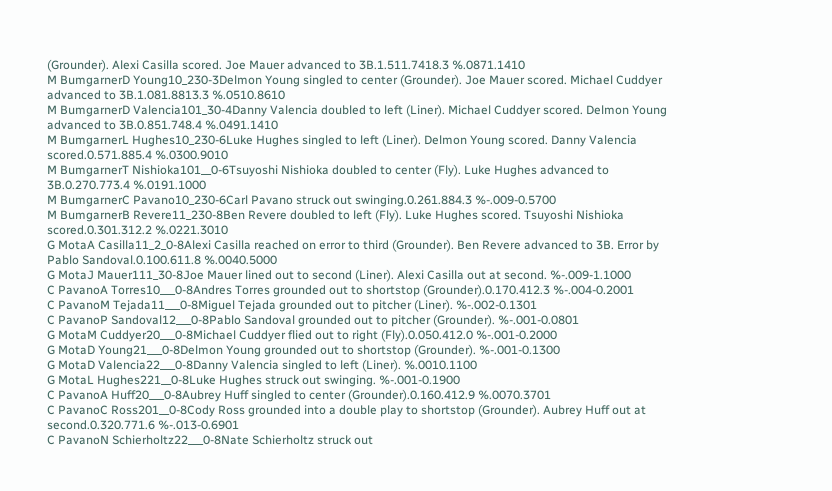(Grounder). Alexi Casilla scored. Joe Mauer advanced to 3B.1.511.7418.3 %.0871.1410
M BumgarnerD Young10_230-3Delmon Young singled to center (Grounder). Joe Mauer scored. Michael Cuddyer advanced to 3B.1.081.8813.3 %.0510.8610
M BumgarnerD Valencia101_30-4Danny Valencia doubled to left (Liner). Michael Cuddyer scored. Delmon Young advanced to 3B.0.851.748.4 %.0491.1410
M BumgarnerL Hughes10_230-6Luke Hughes singled to left (Liner). Delmon Young scored. Danny Valencia scored.0.571.885.4 %.0300.9010
M BumgarnerT Nishioka101__0-6Tsuyoshi Nishioka doubled to center (Fly). Luke Hughes advanced to 3B.0.270.773.4 %.0191.1000
M BumgarnerC Pavano10_230-6Carl Pavano struck out swinging.0.261.884.3 %-.009-0.5700
M BumgarnerB Revere11_230-8Ben Revere doubled to left (Fly). Luke Hughes scored. Tsuyoshi Nishioka scored.0.301.312.2 %.0221.3010
G MotaA Casilla11_2_0-8Alexi Casilla reached on error to third (Grounder). Ben Revere advanced to 3B. Error by Pablo Sandoval.0.100.611.8 %.0040.5000
G MotaJ Mauer111_30-8Joe Mauer lined out to second (Liner). Alexi Casilla out at second. %-.009-1.1000
C PavanoA Torres10___0-8Andres Torres grounded out to shortstop (Grounder).0.170.412.3 %-.004-0.2001
C PavanoM Tejada11___0-8Miguel Tejada grounded out to pitcher (Liner). %-.002-0.1301
C PavanoP Sandoval12___0-8Pablo Sandoval grounded out to pitcher (Grounder). %-.001-0.0801
G MotaM Cuddyer20___0-8Michael Cuddyer flied out to right (Fly).0.050.412.0 %-.001-0.2000
G MotaD Young21___0-8Delmon Young grounded out to shortstop (Grounder). %-.001-0.1300
G MotaD Valencia22___0-8Danny Valencia singled to left (Liner). %.0010.1100
G MotaL Hughes221__0-8Luke Hughes struck out swinging. %-.001-0.1900
C PavanoA Huff20___0-8Aubrey Huff singled to center (Grounder).0.160.412.9 %.0070.3701
C PavanoC Ross201__0-8Cody Ross grounded into a double play to shortstop (Grounder). Aubrey Huff out at second.0.320.771.6 %-.013-0.6901
C PavanoN Schierholtz22___0-8Nate Schierholtz struck out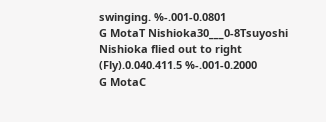swinging. %-.001-0.0801
G MotaT Nishioka30___0-8Tsuyoshi Nishioka flied out to right (Fly).0.040.411.5 %-.001-0.2000
G MotaC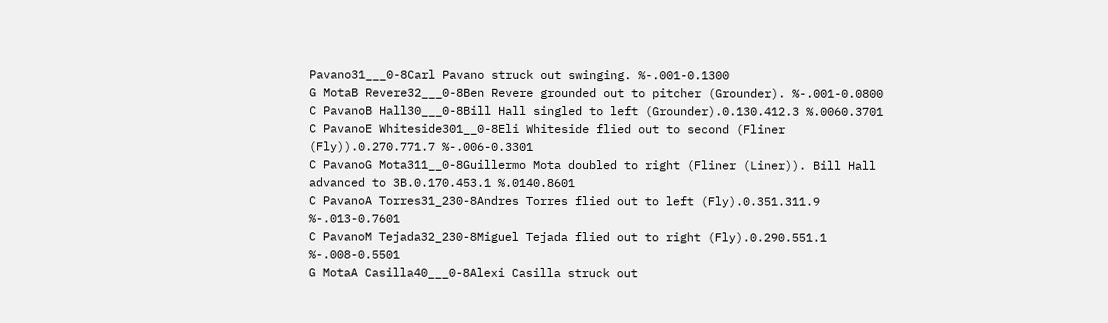Pavano31___0-8Carl Pavano struck out swinging. %-.001-0.1300
G MotaB Revere32___0-8Ben Revere grounded out to pitcher (Grounder). %-.001-0.0800
C PavanoB Hall30___0-8Bill Hall singled to left (Grounder).0.130.412.3 %.0060.3701
C PavanoE Whiteside301__0-8Eli Whiteside flied out to second (Fliner (Fly)).0.270.771.7 %-.006-0.3301
C PavanoG Mota311__0-8Guillermo Mota doubled to right (Fliner (Liner)). Bill Hall advanced to 3B.0.170.453.1 %.0140.8601
C PavanoA Torres31_230-8Andres Torres flied out to left (Fly).0.351.311.9 %-.013-0.7601
C PavanoM Tejada32_230-8Miguel Tejada flied out to right (Fly).0.290.551.1 %-.008-0.5501
G MotaA Casilla40___0-8Alexi Casilla struck out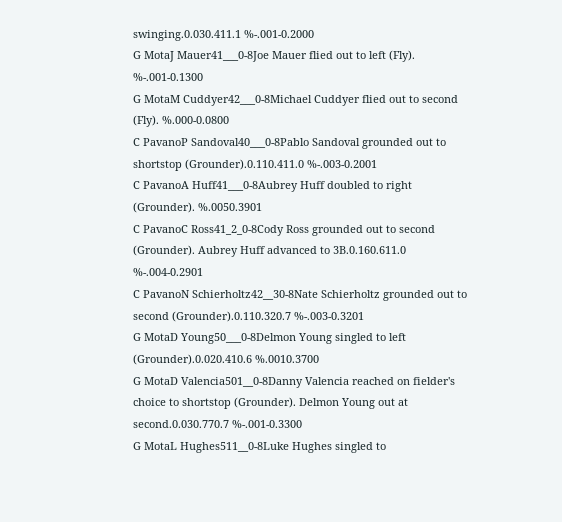swinging.0.030.411.1 %-.001-0.2000
G MotaJ Mauer41___0-8Joe Mauer flied out to left (Fly). %-.001-0.1300
G MotaM Cuddyer42___0-8Michael Cuddyer flied out to second (Fly). %.000-0.0800
C PavanoP Sandoval40___0-8Pablo Sandoval grounded out to shortstop (Grounder).0.110.411.0 %-.003-0.2001
C PavanoA Huff41___0-8Aubrey Huff doubled to right (Grounder). %.0050.3901
C PavanoC Ross41_2_0-8Cody Ross grounded out to second (Grounder). Aubrey Huff advanced to 3B.0.160.611.0 %-.004-0.2901
C PavanoN Schierholtz42__30-8Nate Schierholtz grounded out to second (Grounder).0.110.320.7 %-.003-0.3201
G MotaD Young50___0-8Delmon Young singled to left (Grounder).0.020.410.6 %.0010.3700
G MotaD Valencia501__0-8Danny Valencia reached on fielder's choice to shortstop (Grounder). Delmon Young out at second.0.030.770.7 %-.001-0.3300
G MotaL Hughes511__0-8Luke Hughes singled to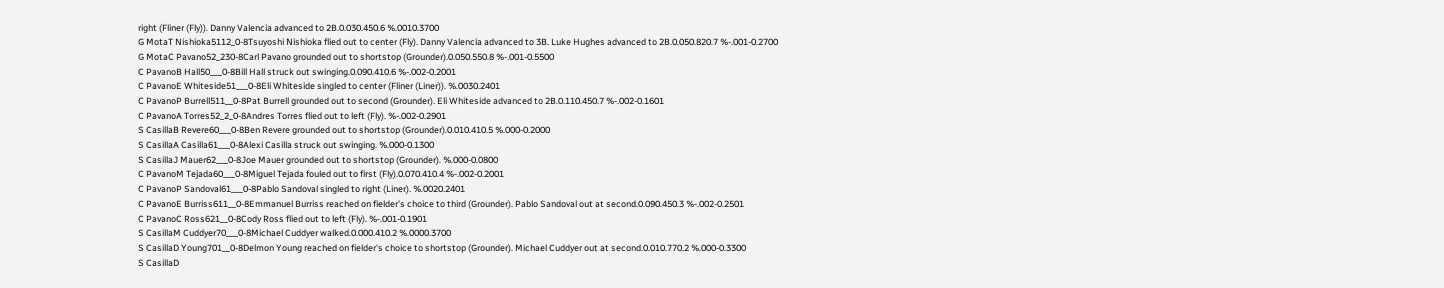right (Fliner (Fly)). Danny Valencia advanced to 2B.0.030.450.6 %.0010.3700
G MotaT Nishioka5112_0-8Tsuyoshi Nishioka flied out to center (Fly). Danny Valencia advanced to 3B. Luke Hughes advanced to 2B.0.050.820.7 %-.001-0.2700
G MotaC Pavano52_230-8Carl Pavano grounded out to shortstop (Grounder).0.050.550.8 %-.001-0.5500
C PavanoB Hall50___0-8Bill Hall struck out swinging.0.090.410.6 %-.002-0.2001
C PavanoE Whiteside51___0-8Eli Whiteside singled to center (Fliner (Liner)). %.0030.2401
C PavanoP Burrell511__0-8Pat Burrell grounded out to second (Grounder). Eli Whiteside advanced to 2B.0.110.450.7 %-.002-0.1601
C PavanoA Torres52_2_0-8Andres Torres flied out to left (Fly). %-.002-0.2901
S CasillaB Revere60___0-8Ben Revere grounded out to shortstop (Grounder).0.010.410.5 %.000-0.2000
S CasillaA Casilla61___0-8Alexi Casilla struck out swinging. %.000-0.1300
S CasillaJ Mauer62___0-8Joe Mauer grounded out to shortstop (Grounder). %.000-0.0800
C PavanoM Tejada60___0-8Miguel Tejada fouled out to first (Fly).0.070.410.4 %-.002-0.2001
C PavanoP Sandoval61___0-8Pablo Sandoval singled to right (Liner). %.0020.2401
C PavanoE Burriss611__0-8Emmanuel Burriss reached on fielder's choice to third (Grounder). Pablo Sandoval out at second.0.090.450.3 %-.002-0.2501
C PavanoC Ross621__0-8Cody Ross flied out to left (Fly). %-.001-0.1901
S CasillaM Cuddyer70___0-8Michael Cuddyer walked.0.000.410.2 %.0000.3700
S CasillaD Young701__0-8Delmon Young reached on fielder's choice to shortstop (Grounder). Michael Cuddyer out at second.0.010.770.2 %.000-0.3300
S CasillaD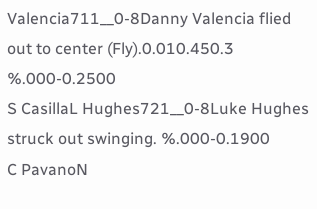Valencia711__0-8Danny Valencia flied out to center (Fly).0.010.450.3 %.000-0.2500
S CasillaL Hughes721__0-8Luke Hughes struck out swinging. %.000-0.1900
C PavanoN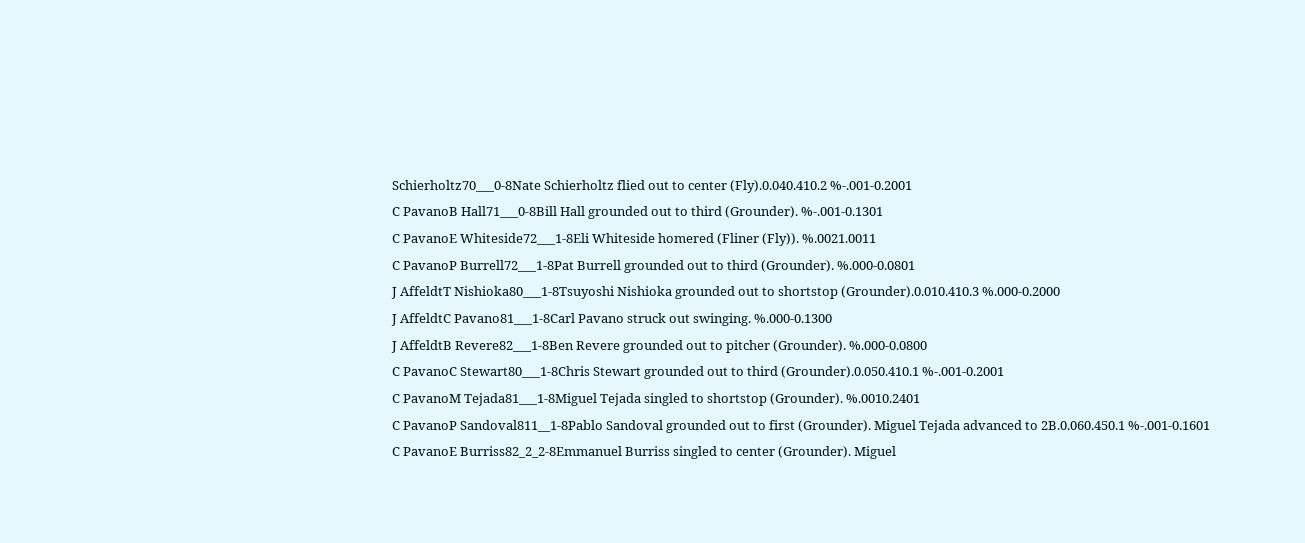Schierholtz70___0-8Nate Schierholtz flied out to center (Fly).0.040.410.2 %-.001-0.2001
C PavanoB Hall71___0-8Bill Hall grounded out to third (Grounder). %-.001-0.1301
C PavanoE Whiteside72___1-8Eli Whiteside homered (Fliner (Fly)). %.0021.0011
C PavanoP Burrell72___1-8Pat Burrell grounded out to third (Grounder). %.000-0.0801
J AffeldtT Nishioka80___1-8Tsuyoshi Nishioka grounded out to shortstop (Grounder).0.010.410.3 %.000-0.2000
J AffeldtC Pavano81___1-8Carl Pavano struck out swinging. %.000-0.1300
J AffeldtB Revere82___1-8Ben Revere grounded out to pitcher (Grounder). %.000-0.0800
C PavanoC Stewart80___1-8Chris Stewart grounded out to third (Grounder).0.050.410.1 %-.001-0.2001
C PavanoM Tejada81___1-8Miguel Tejada singled to shortstop (Grounder). %.0010.2401
C PavanoP Sandoval811__1-8Pablo Sandoval grounded out to first (Grounder). Miguel Tejada advanced to 2B.0.060.450.1 %-.001-0.1601
C PavanoE Burriss82_2_2-8Emmanuel Burriss singled to center (Grounder). Miguel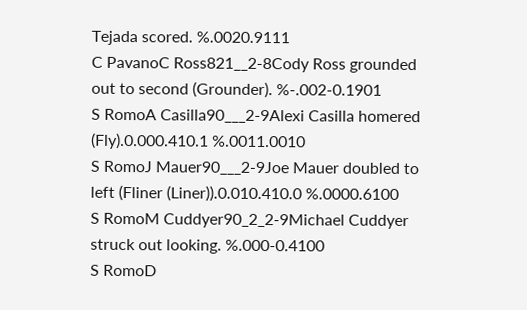Tejada scored. %.0020.9111
C PavanoC Ross821__2-8Cody Ross grounded out to second (Grounder). %-.002-0.1901
S RomoA Casilla90___2-9Alexi Casilla homered (Fly).0.000.410.1 %.0011.0010
S RomoJ Mauer90___2-9Joe Mauer doubled to left (Fliner (Liner)).0.010.410.0 %.0000.6100
S RomoM Cuddyer90_2_2-9Michael Cuddyer struck out looking. %.000-0.4100
S RomoD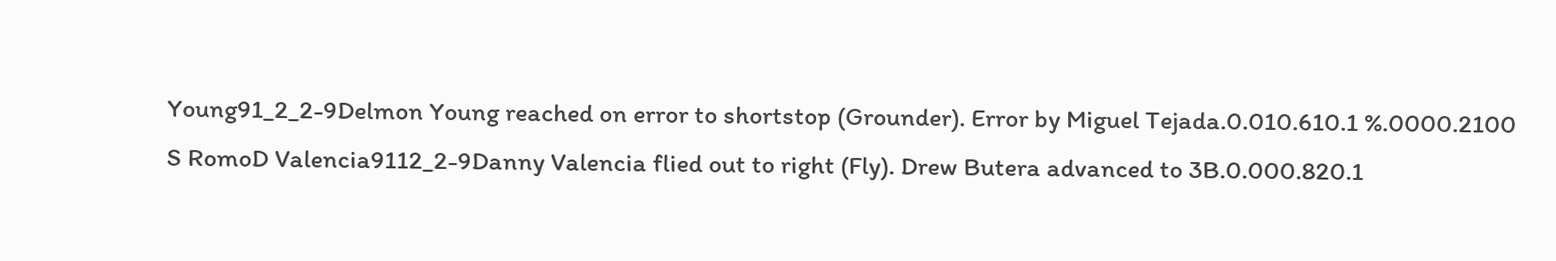Young91_2_2-9Delmon Young reached on error to shortstop (Grounder). Error by Miguel Tejada.0.010.610.1 %.0000.2100
S RomoD Valencia9112_2-9Danny Valencia flied out to right (Fly). Drew Butera advanced to 3B.0.000.820.1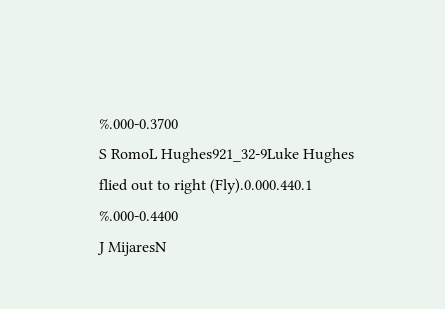%.000-0.3700
S RomoL Hughes921_32-9Luke Hughes flied out to right (Fly).0.000.440.1 %.000-0.4400
J MijaresN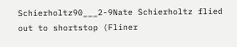Schierholtz90___2-9Nate Schierholtz flied out to shortstop (Fliner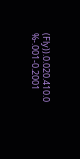(Fly)).0.020.410.0 %-.001-0.2001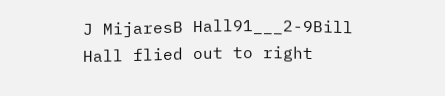J MijaresB Hall91___2-9Bill Hall flied out to right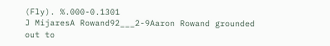(Fly). %.000-0.1301
J MijaresA Rowand92___2-9Aaron Rowand grounded out to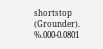shortstop (Grounder). %.000-0.0801